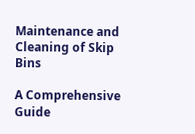Maintenance and Cleaning of Skip Bins

A Comprehensive Guide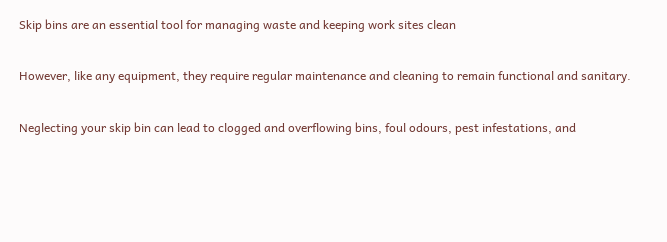Skip bins are an essential tool for managing waste and keeping work sites clean

However, like any equipment, they require regular maintenance and cleaning to remain functional and sanitary.

Neglecting your skip bin can lead to clogged and overflowing bins, foul odours, pest infestations, and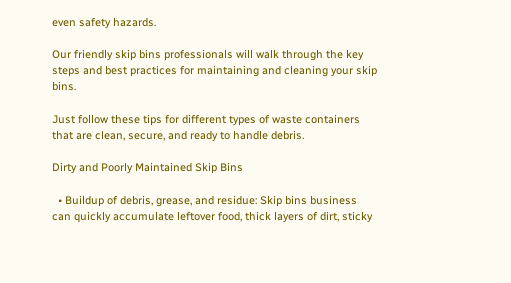even safety hazards.

Our friendly skip bins professionals will walk through the key steps and best practices for maintaining and cleaning your skip bins.

Just follow these tips for different types of waste containers that are clean, secure, and ready to handle debris.

Dirty and Poorly Maintained Skip Bins

  • Buildup of debris, grease, and residue: Skip bins business can quickly accumulate leftover food, thick layers of dirt, sticky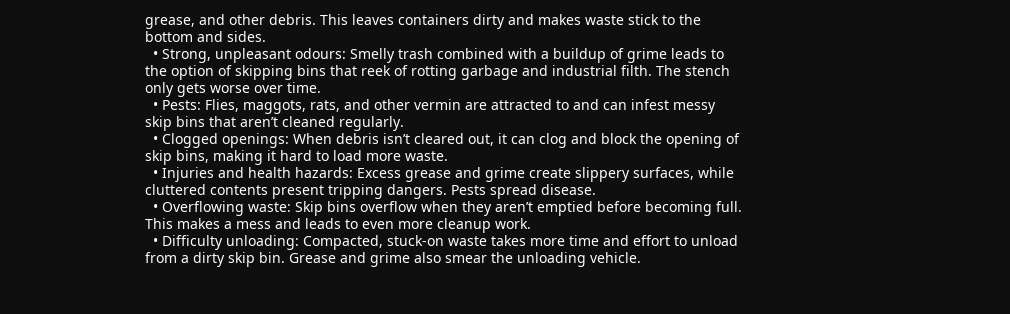grease, and other debris. This leaves containers dirty and makes waste stick to the bottom and sides.
  • Strong, unpleasant odours: Smelly trash combined with a buildup of grime leads to the option of skipping bins that reek of rotting garbage and industrial filth. The stench only gets worse over time.
  • Pests: Flies, maggots, rats, and other vermin are attracted to and can infest messy skip bins that aren’t cleaned regularly.
  • Clogged openings: When debris isn’t cleared out, it can clog and block the opening of skip bins, making it hard to load more waste.
  • Injuries and health hazards: Excess grease and grime create slippery surfaces, while cluttered contents present tripping dangers. Pests spread disease.
  • Overflowing waste: Skip bins overflow when they aren’t emptied before becoming full. This makes a mess and leads to even more cleanup work.
  • Difficulty unloading: Compacted, stuck-on waste takes more time and effort to unload from a dirty skip bin. Grease and grime also smear the unloading vehicle.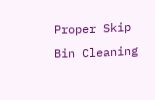Proper Skip Bin Cleaning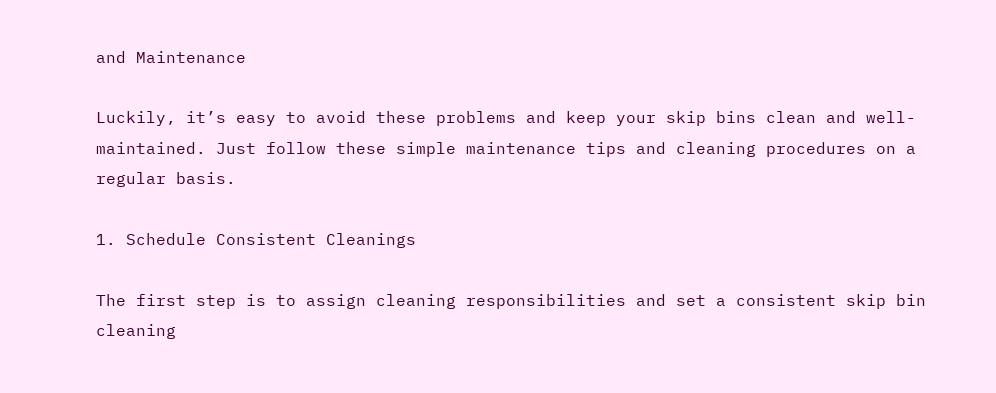and Maintenance

Luckily, it’s easy to avoid these problems and keep your skip bins clean and well-maintained. Just follow these simple maintenance tips and cleaning procedures on a regular basis.

1. Schedule Consistent Cleanings

The first step is to assign cleaning responsibilities and set a consistent skip bin cleaning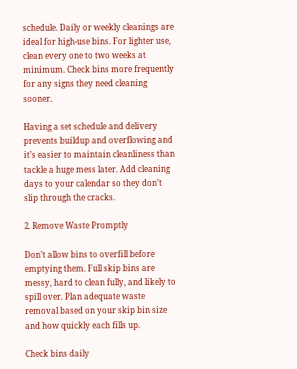schedule. Daily or weekly cleanings are ideal for high-use bins. For lighter use, clean every one to two weeks at minimum. Check bins more frequently for any signs they need cleaning sooner.

Having a set schedule and delivery prevents buildup and overflowing and it’s easier to maintain cleanliness than tackle a huge mess later. Add cleaning days to your calendar so they don’t slip through the cracks.

2. Remove Waste Promptly

Don’t allow bins to overfill before emptying them. Full skip bins are messy, hard to clean fully, and likely to spill over. Plan adequate waste removal based on your skip bin size and how quickly each fills up.

Check bins daily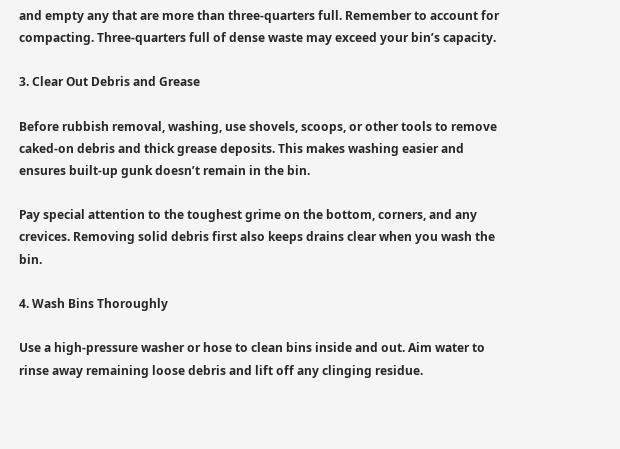and empty any that are more than three-quarters full. Remember to account for compacting. Three-quarters full of dense waste may exceed your bin’s capacity.

3. Clear Out Debris and Grease

Before rubbish removal, washing, use shovels, scoops, or other tools to remove caked-on debris and thick grease deposits. This makes washing easier and ensures built-up gunk doesn’t remain in the bin.

Pay special attention to the toughest grime on the bottom, corners, and any crevices. Removing solid debris first also keeps drains clear when you wash the bin.

4. Wash Bins Thoroughly

Use a high-pressure washer or hose to clean bins inside and out. Aim water to rinse away remaining loose debris and lift off any clinging residue.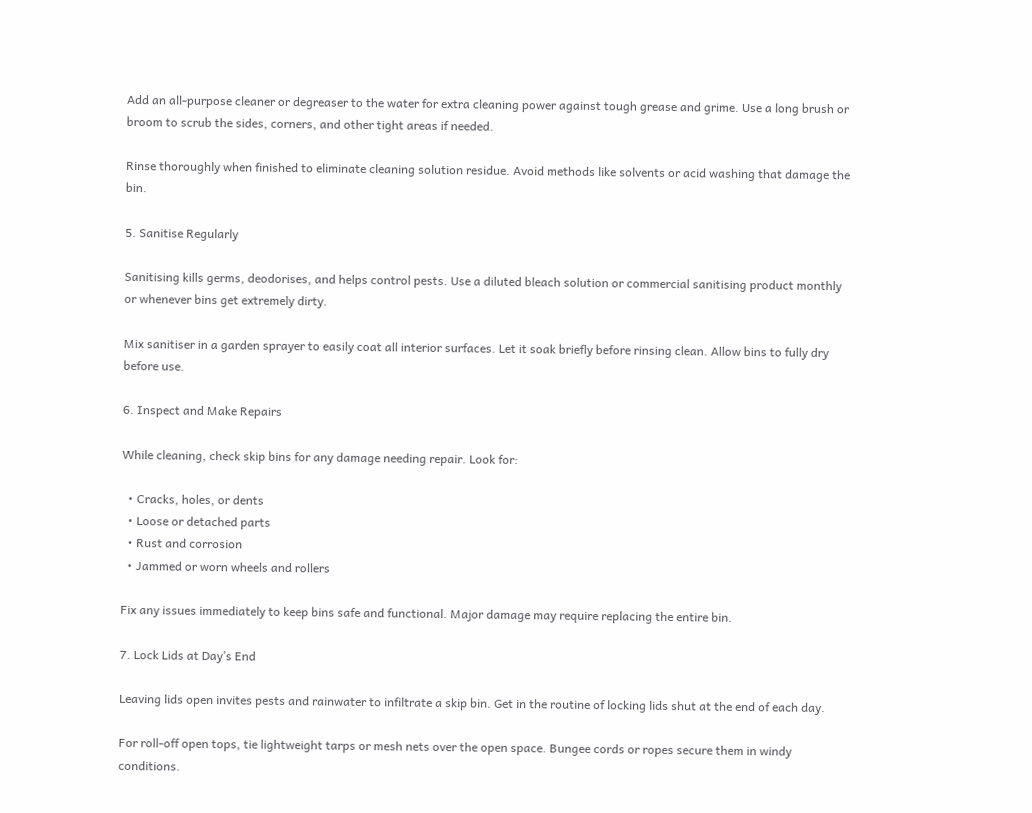Add an all-purpose cleaner or degreaser to the water for extra cleaning power against tough grease and grime. Use a long brush or broom to scrub the sides, corners, and other tight areas if needed.

Rinse thoroughly when finished to eliminate cleaning solution residue. Avoid methods like solvents or acid washing that damage the bin.

5. Sanitise Regularly

Sanitising kills germs, deodorises, and helps control pests. Use a diluted bleach solution or commercial sanitising product monthly or whenever bins get extremely dirty.

Mix sanitiser in a garden sprayer to easily coat all interior surfaces. Let it soak briefly before rinsing clean. Allow bins to fully dry before use.

6. Inspect and Make Repairs

While cleaning, check skip bins for any damage needing repair. Look for:

  • Cracks, holes, or dents
  • Loose or detached parts
  • Rust and corrosion
  • Jammed or worn wheels and rollers

Fix any issues immediately to keep bins safe and functional. Major damage may require replacing the entire bin.

7. Lock Lids at Day’s End

Leaving lids open invites pests and rainwater to infiltrate a skip bin. Get in the routine of locking lids shut at the end of each day.

For roll-off open tops, tie lightweight tarps or mesh nets over the open space. Bungee cords or ropes secure them in windy conditions.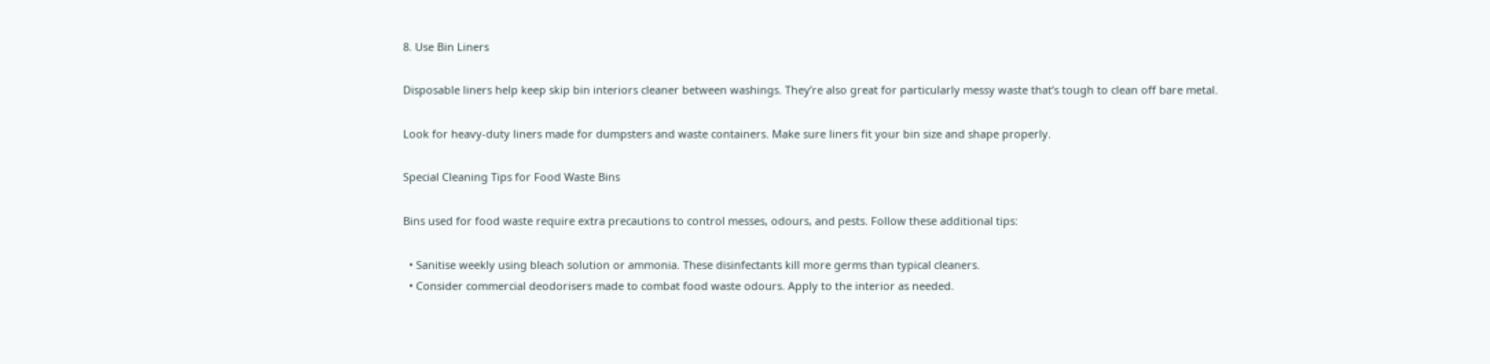8. Use Bin Liners

Disposable liners help keep skip bin interiors cleaner between washings. They’re also great for particularly messy waste that’s tough to clean off bare metal.

Look for heavy-duty liners made for dumpsters and waste containers. Make sure liners fit your bin size and shape properly.

Special Cleaning Tips for Food Waste Bins

Bins used for food waste require extra precautions to control messes, odours, and pests. Follow these additional tips:

  • Sanitise weekly using bleach solution or ammonia. These disinfectants kill more germs than typical cleaners.
  • Consider commercial deodorisers made to combat food waste odours. Apply to the interior as needed.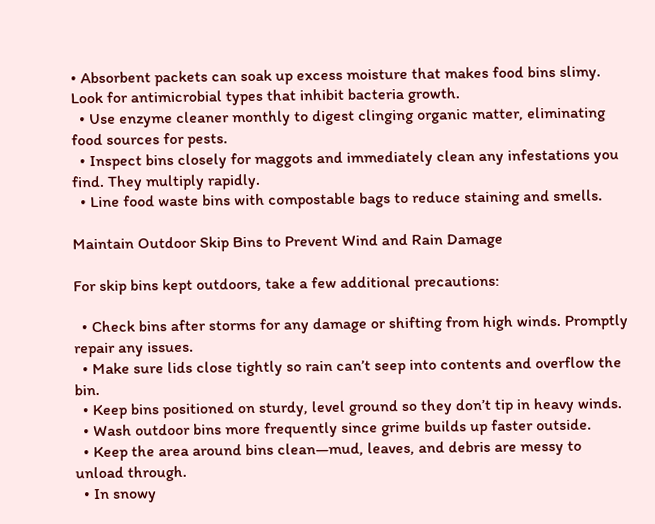• Absorbent packets can soak up excess moisture that makes food bins slimy. Look for antimicrobial types that inhibit bacteria growth.
  • Use enzyme cleaner monthly to digest clinging organic matter, eliminating food sources for pests.
  • Inspect bins closely for maggots and immediately clean any infestations you find. They multiply rapidly.
  • Line food waste bins with compostable bags to reduce staining and smells.

Maintain Outdoor Skip Bins to Prevent Wind and Rain Damage

For skip bins kept outdoors, take a few additional precautions:

  • Check bins after storms for any damage or shifting from high winds. Promptly repair any issues.
  • Make sure lids close tightly so rain can’t seep into contents and overflow the bin.
  • Keep bins positioned on sturdy, level ground so they don’t tip in heavy winds.
  • Wash outdoor bins more frequently since grime builds up faster outside.
  • Keep the area around bins clean—mud, leaves, and debris are messy to unload through.
  • In snowy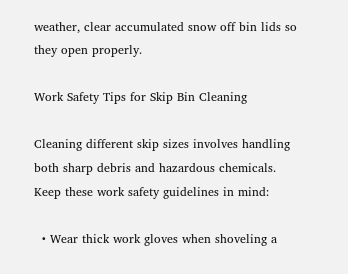weather, clear accumulated snow off bin lids so they open properly.

Work Safety Tips for Skip Bin Cleaning

Cleaning different skip sizes involves handling both sharp debris and hazardous chemicals. Keep these work safety guidelines in mind:

  • Wear thick work gloves when shoveling a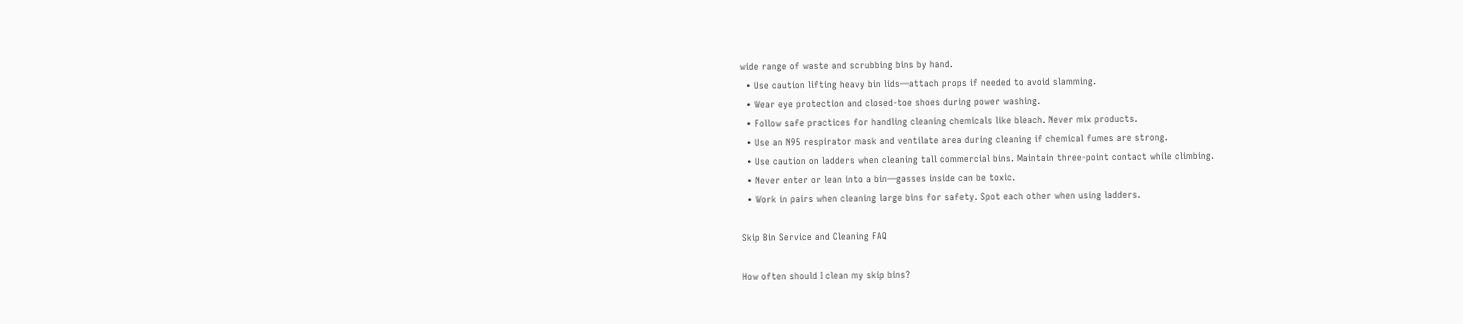wide range of waste and scrubbing bins by hand.
  • Use caution lifting heavy bin lids—attach props if needed to avoid slamming.
  • Wear eye protection and closed-toe shoes during power washing.
  • Follow safe practices for handling cleaning chemicals like bleach. Never mix products.
  • Use an N95 respirator mask and ventilate area during cleaning if chemical fumes are strong.
  • Use caution on ladders when cleaning tall commercial bins. Maintain three-point contact while climbing.
  • Never enter or lean into a bin—gasses inside can be toxic.
  • Work in pairs when cleaning large bins for safety. Spot each other when using ladders.

Skip Bin Service and Cleaning FAQ

How often should I clean my skip bins?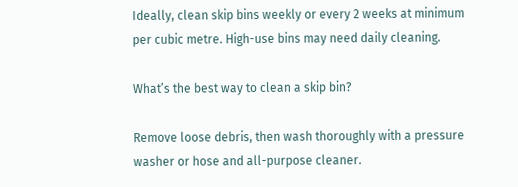Ideally, clean skip bins weekly or every 2 weeks at minimum per cubic metre. High-use bins may need daily cleaning.

What’s the best way to clean a skip bin?

Remove loose debris, then wash thoroughly with a pressure washer or hose and all-purpose cleaner.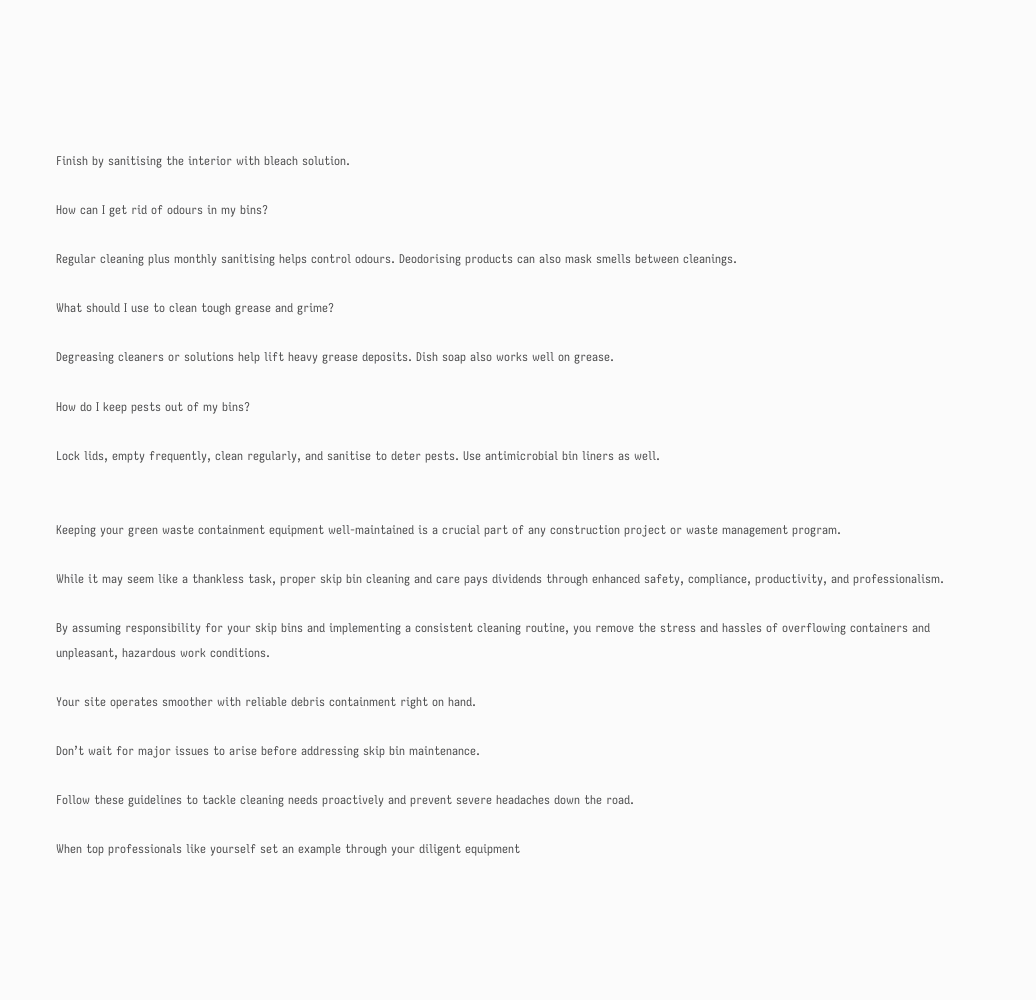Finish by sanitising the interior with bleach solution.

How can I get rid of odours in my bins?

Regular cleaning plus monthly sanitising helps control odours. Deodorising products can also mask smells between cleanings.

What should I use to clean tough grease and grime?

Degreasing cleaners or solutions help lift heavy grease deposits. Dish soap also works well on grease.

How do I keep pests out of my bins?

Lock lids, empty frequently, clean regularly, and sanitise to deter pests. Use antimicrobial bin liners as well.


Keeping your green waste containment equipment well-maintained is a crucial part of any construction project or waste management program.

While it may seem like a thankless task, proper skip bin cleaning and care pays dividends through enhanced safety, compliance, productivity, and professionalism.

By assuming responsibility for your skip bins and implementing a consistent cleaning routine, you remove the stress and hassles of overflowing containers and unpleasant, hazardous work conditions.

Your site operates smoother with reliable debris containment right on hand.

Don’t wait for major issues to arise before addressing skip bin maintenance.

Follow these guidelines to tackle cleaning needs proactively and prevent severe headaches down the road.

When top professionals like yourself set an example through your diligent equipment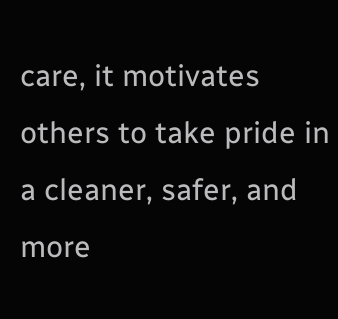care, it motivates others to take pride in a cleaner, safer, and more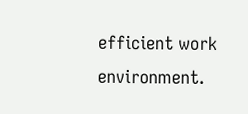efficient work environment.